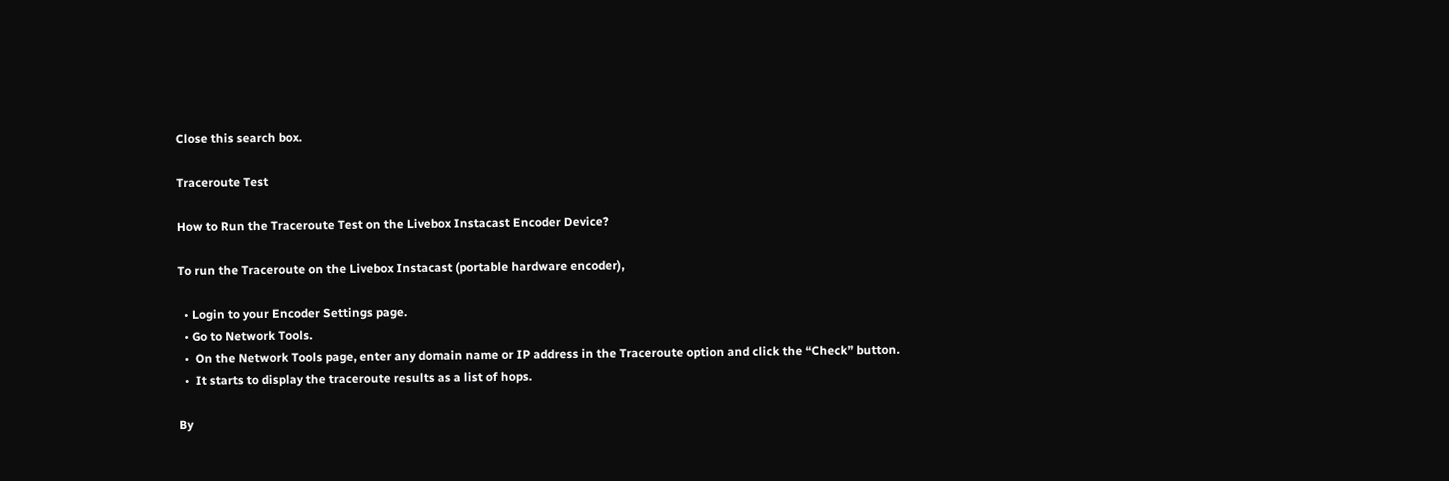Close this search box.

Traceroute Test

How to Run the Traceroute Test on the Livebox Instacast Encoder Device?

To run the Traceroute on the Livebox Instacast (portable hardware encoder),

  • Login to your Encoder Settings page.
  • Go to Network Tools.
  •  On the Network Tools page, enter any domain name or IP address in the Traceroute option and click the “Check” button.
  •  It starts to display the traceroute results as a list of hops.

By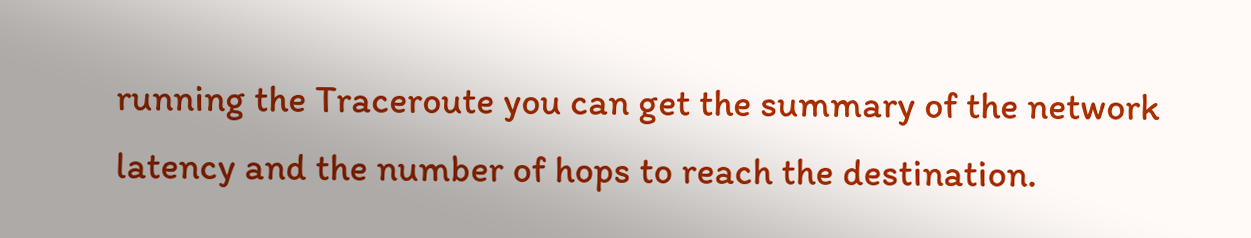running the Traceroute you can get the summary of the network latency and the number of hops to reach the destination.